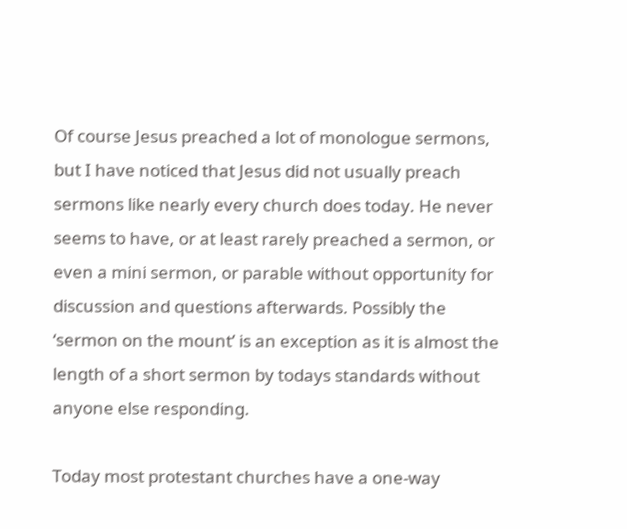Of course Jesus preached a lot of monologue sermons, but I have noticed that Jesus did not usually preach sermons like nearly every church does today. He never seems to have, or at least rarely preached a sermon, or even a mini sermon, or parable without opportunity for discussion and questions afterwards. Possibly the ‘sermon on the mount’ is an exception as it is almost the length of a short sermon by todays standards without anyone else responding.

Today most protestant churches have a one-way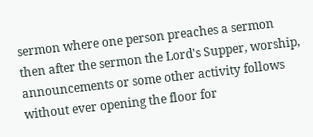sermon where one person preaches a sermon then after the sermon the Lord's Supper, worship, announcements or some other activity follows without ever opening the floor for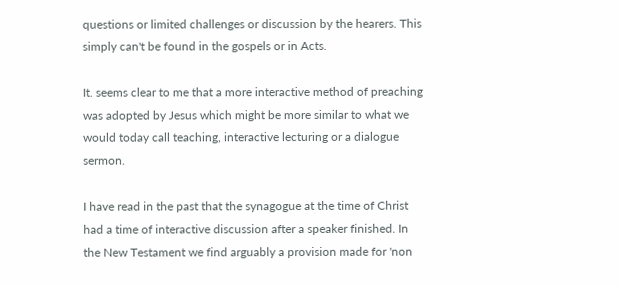questions or limited challenges or discussion by the hearers. This simply can't be found in the gospels or in Acts.

It. seems clear to me that a more interactive method of preaching was adopted by Jesus which might be more similar to what we would today call teaching, interactive lecturing or a dialogue sermon.

I have read in the past that the synagogue at the time of Christ had a time of interactive discussion after a speaker finished. In the New Testament we find arguably a provision made for 'non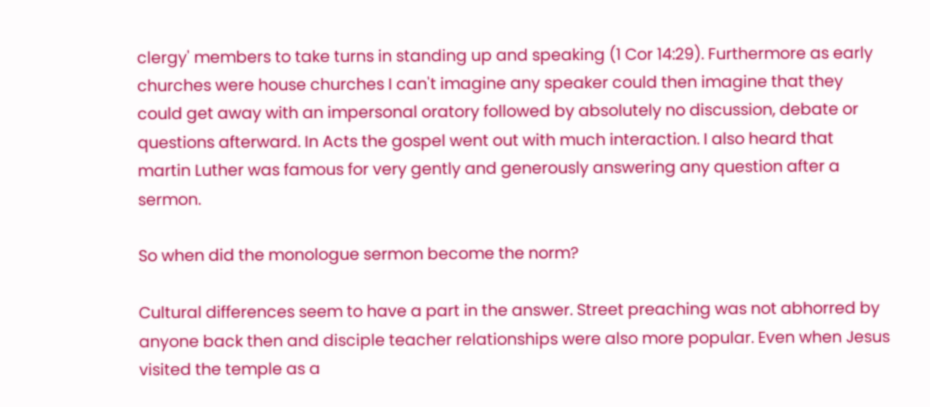clergy' members to take turns in standing up and speaking (1 Cor 14:29). Furthermore as early churches were house churches I can't imagine any speaker could then imagine that they could get away with an impersonal oratory followed by absolutely no discussion, debate or questions afterward. In Acts the gospel went out with much interaction. I also heard that martin Luther was famous for very gently and generously answering any question after a sermon.

So when did the monologue sermon become the norm?

Cultural differences seem to have a part in the answer. Street preaching was not abhorred by anyone back then and disciple teacher relationships were also more popular. Even when Jesus visited the temple as a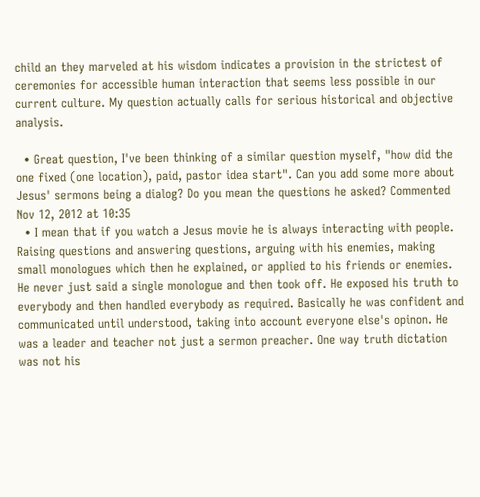child an they marveled at his wisdom indicates a provision in the strictest of ceremonies for accessible human interaction that seems less possible in our current culture. My question actually calls for serious historical and objective analysis.

  • Great question, I've been thinking of a similar question myself, "how did the one fixed (one location), paid, pastor idea start". Can you add some more about Jesus' sermons being a dialog? Do you mean the questions he asked? Commented Nov 12, 2012 at 10:35
  • I mean that if you watch a Jesus movie he is always interacting with people. Raising questions and answering questions, arguing with his enemies, making small monologues which then he explained, or applied to his friends or enemies. He never just said a single monologue and then took off. He exposed his truth to everybody and then handled everybody as required. Basically he was confident and communicated until understood, taking into account everyone else's opinon. He was a leader and teacher not just a sermon preacher. One way truth dictation was not his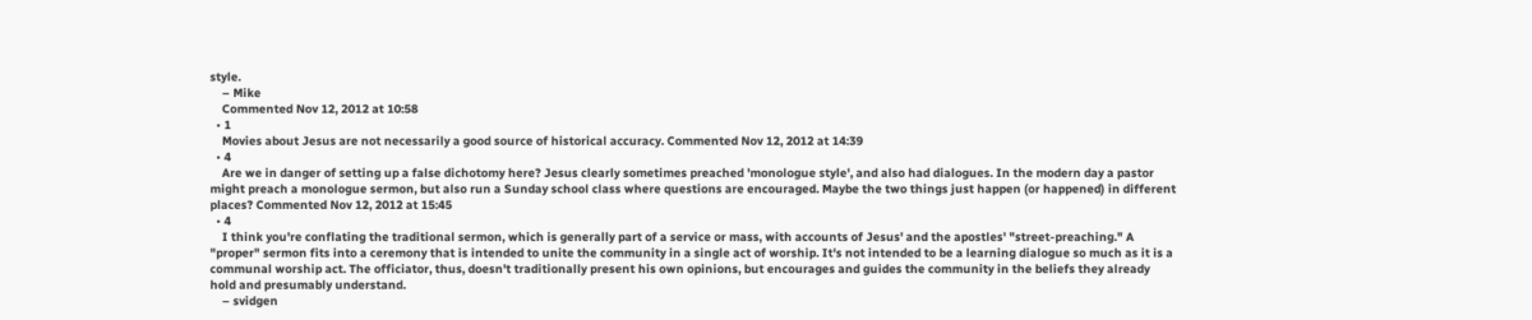style.
    – Mike
    Commented Nov 12, 2012 at 10:58
  • 1
    Movies about Jesus are not necessarily a good source of historical accuracy. Commented Nov 12, 2012 at 14:39
  • 4
    Are we in danger of setting up a false dichotomy here? Jesus clearly sometimes preached 'monologue style', and also had dialogues. In the modern day a pastor might preach a monologue sermon, but also run a Sunday school class where questions are encouraged. Maybe the two things just happen (or happened) in different places? Commented Nov 12, 2012 at 15:45
  • 4
    I think you're conflating the traditional sermon, which is generally part of a service or mass, with accounts of Jesus' and the apostles' "street-preaching." A "proper" sermon fits into a ceremony that is intended to unite the community in a single act of worship. It's not intended to be a learning dialogue so much as it is a communal worship act. The officiator, thus, doesn't traditionally present his own opinions, but encourages and guides the community in the beliefs they already hold and presumably understand.
    – svidgen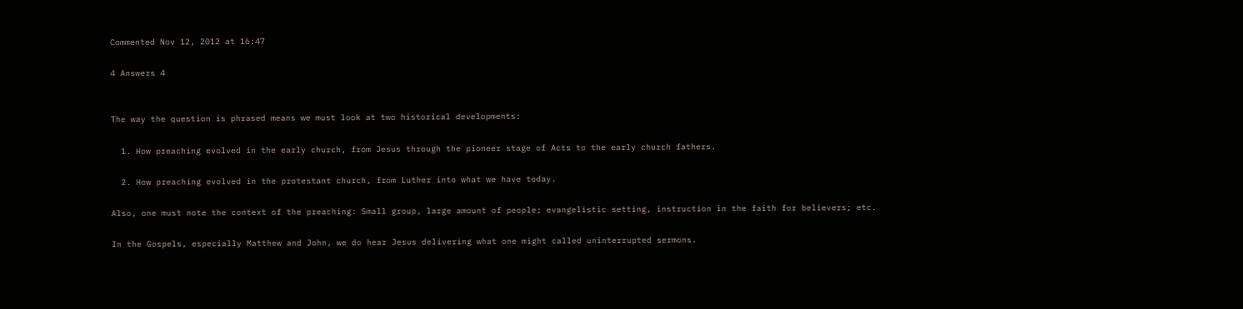Commented Nov 12, 2012 at 16:47

4 Answers 4


The way the question is phrased means we must look at two historical developments:

  1. How preaching evolved in the early church, from Jesus through the pioneer stage of Acts to the early church fathers.

  2. How preaching evolved in the protestant church, from Luther into what we have today.

Also, one must note the context of the preaching: Small group, large amount of people; evangelistic setting, instruction in the faith for believers; etc.

In the Gospels, especially Matthew and John, we do hear Jesus delivering what one might called uninterrupted sermons.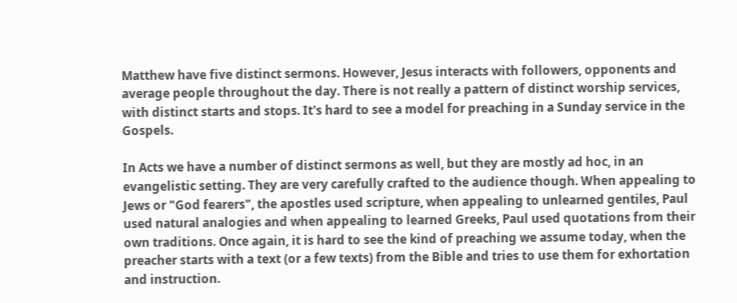Matthew have five distinct sermons. However, Jesus interacts with followers, opponents and average people throughout the day. There is not really a pattern of distinct worship services, with distinct starts and stops. It's hard to see a model for preaching in a Sunday service in the Gospels.

In Acts we have a number of distinct sermons as well, but they are mostly ad hoc, in an evangelistic setting. They are very carefully crafted to the audience though. When appealing to Jews or "God fearers", the apostles used scripture, when appealing to unlearned gentiles, Paul used natural analogies and when appealing to learned Greeks, Paul used quotations from their own traditions. Once again, it is hard to see the kind of preaching we assume today, when the preacher starts with a text (or a few texts) from the Bible and tries to use them for exhortation and instruction.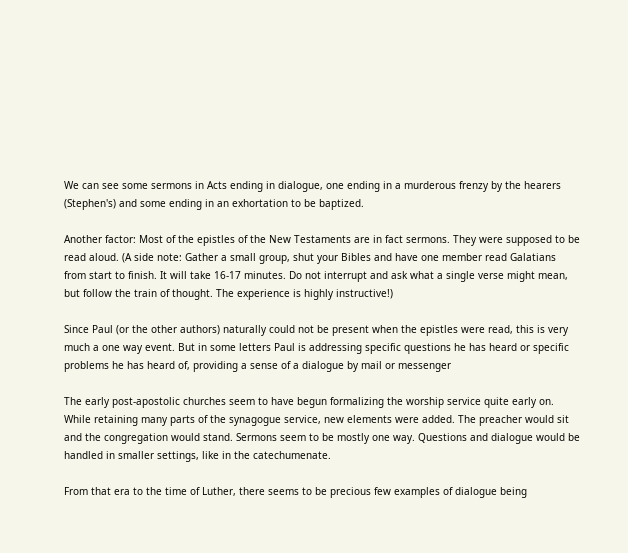We can see some sermons in Acts ending in dialogue, one ending in a murderous frenzy by the hearers (Stephen's) and some ending in an exhortation to be baptized.

Another factor: Most of the epistles of the New Testaments are in fact sermons. They were supposed to be read aloud. (A side note: Gather a small group, shut your Bibles and have one member read Galatians from start to finish. It will take 16-17 minutes. Do not interrupt and ask what a single verse might mean, but follow the train of thought. The experience is highly instructive!)

Since Paul (or the other authors) naturally could not be present when the epistles were read, this is very much a one way event. But in some letters Paul is addressing specific questions he has heard or specific problems he has heard of, providing a sense of a dialogue by mail or messenger

The early post-apostolic churches seem to have begun formalizing the worship service quite early on. While retaining many parts of the synagogue service, new elements were added. The preacher would sit and the congregation would stand. Sermons seem to be mostly one way. Questions and dialogue would be handled in smaller settings, like in the catechumenate.

From that era to the time of Luther, there seems to be precious few examples of dialogue being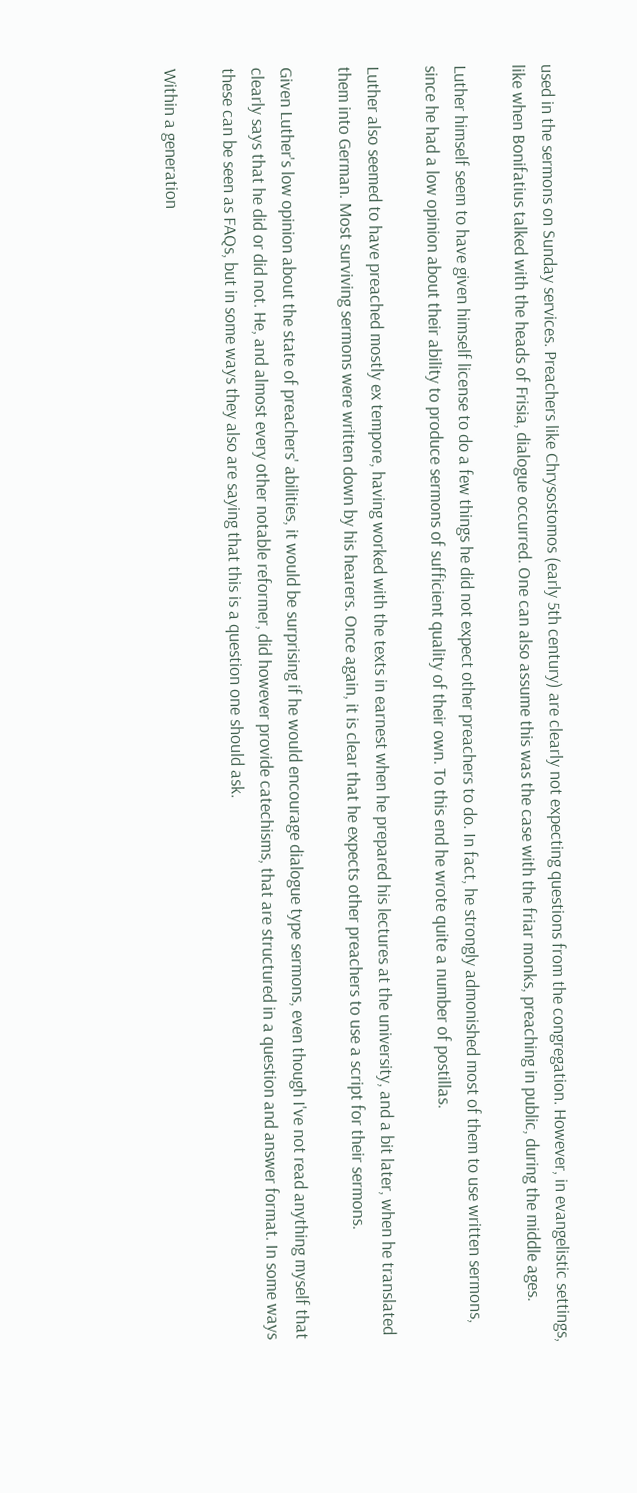used in the sermons on Sunday services. Preachers like Chrysostomos (early 5th century) are clearly not expecting questions from the congregation. However, in evangelistic settings, like when Bonifatius talked with the heads of Frisia, dialogue occurred. One can also assume this was the case with the friar monks, preaching in public, during the middle ages.

Luther himself seem to have given himself license to do a few things he did not expect other preachers to do. In fact, he strongly admonished most of them to use written sermons, since he had a low opinion about their ability to produce sermons of sufficient quality of their own. To this end he wrote quite a number of postillas.

Luther also seemed to have preached mostly ex tempore, having worked with the texts in earnest when he prepared his lectures at the university, and a bit later, when he translated them into German. Most surviving sermons were written down by his hearers. Once again, it is clear that he expects other preachers to use a script for their sermons.

Given Luther's low opinion about the state of preachers' abilities, it would be surprising if he would encourage dialogue type sermons, even though I've not read anything myself that clearly says that he did or did not. He, and almost every other notable reformer, did however provide catechisms, that are structured in a question and answer format. In some ways these can be seen as FAQs, but in some ways they also are saying that this is a question one should ask.

Within a generation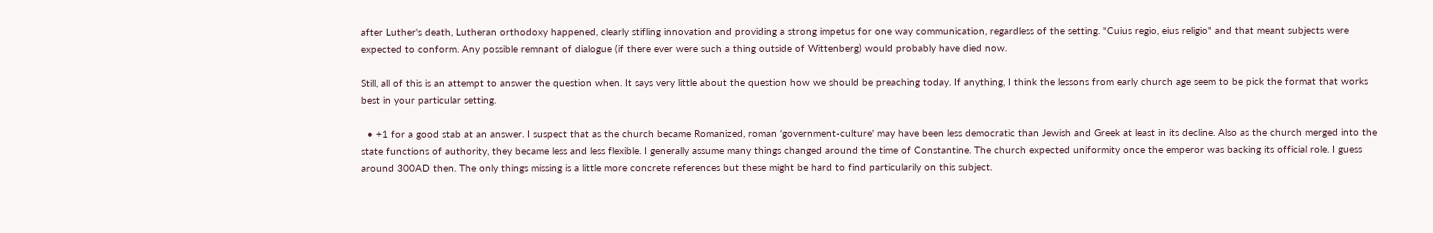after Luther's death, Lutheran orthodoxy happened, clearly stifling innovation and providing a strong impetus for one way communication, regardless of the setting. "Cuius regio, eius religio" and that meant subjects were expected to conform. Any possible remnant of dialogue (if there ever were such a thing outside of Wittenberg) would probably have died now.

Still, all of this is an attempt to answer the question when. It says very little about the question how we should be preaching today. If anything, I think the lessons from early church age seem to be pick the format that works best in your particular setting.

  • +1 for a good stab at an answer. I suspect that as the church became Romanized, roman 'government-culture' may have been less democratic than Jewish and Greek at least in its decline. Also as the church merged into the state functions of authority, they became less and less flexible. I generally assume many things changed around the time of Constantine. The church expected uniformity once the emperor was backing its official role. I guess around 300AD then. The only things missing is a little more concrete references but these might be hard to find particularily on this subject.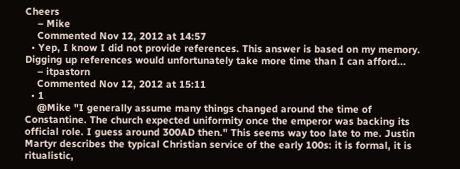Cheers
    – Mike
    Commented Nov 12, 2012 at 14:57
  • Yep, I know I did not provide references. This answer is based on my memory. Digging up references would unfortunately take more time than I can afford...
    – itpastorn
    Commented Nov 12, 2012 at 15:11
  • 1
    @Mike "I generally assume many things changed around the time of Constantine. The church expected uniformity once the emperor was backing its official role. I guess around 300AD then." This seems way too late to me. Justin Martyr describes the typical Christian service of the early 100s: it is formal, it is ritualistic,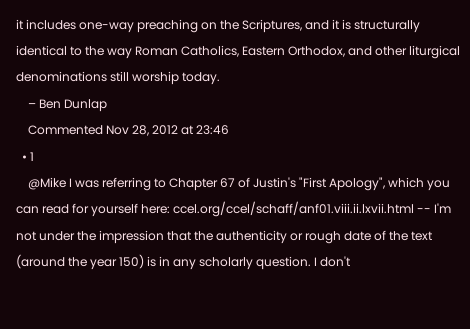it includes one-way preaching on the Scriptures, and it is structurally identical to the way Roman Catholics, Eastern Orthodox, and other liturgical denominations still worship today.
    – Ben Dunlap
    Commented Nov 28, 2012 at 23:46
  • 1
    @Mike I was referring to Chapter 67 of Justin's "First Apology", which you can read for yourself here: ccel.org/ccel/schaff/anf01.viii.ii.lxvii.html -- I'm not under the impression that the authenticity or rough date of the text (around the year 150) is in any scholarly question. I don't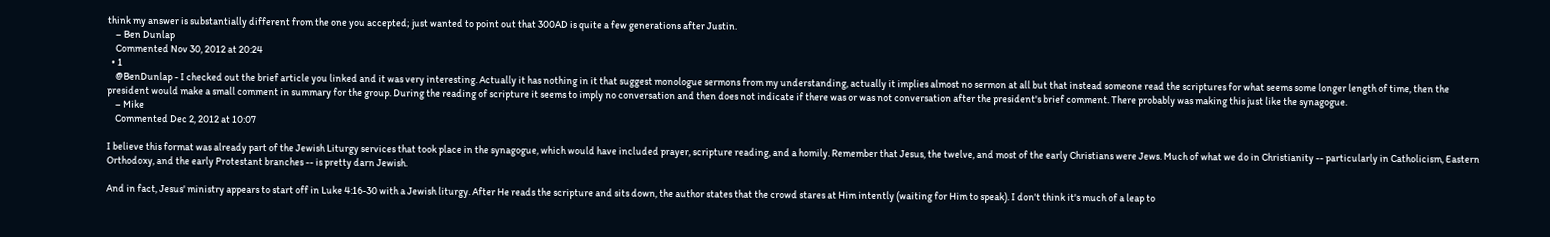think my answer is substantially different from the one you accepted; just wanted to point out that 300AD is quite a few generations after Justin.
    – Ben Dunlap
    Commented Nov 30, 2012 at 20:24
  • 1
    @BenDunlap - I checked out the brief article you linked and it was very interesting. Actually it has nothing in it that suggest monologue sermons from my understanding, actually it implies almost no sermon at all but that instead someone read the scriptures for what seems some longer length of time, then the president would make a small comment in summary for the group. During the reading of scripture it seems to imply no conversation and then does not indicate if there was or was not conversation after the president's brief comment. There probably was making this just like the synagogue.
    – Mike
    Commented Dec 2, 2012 at 10:07

I believe this format was already part of the Jewish Liturgy services that took place in the synagogue, which would have included prayer, scripture reading, and a homily. Remember that Jesus, the twelve, and most of the early Christians were Jews. Much of what we do in Christianity -- particularly in Catholicism, Eastern Orthodoxy, and the early Protestant branches -- is pretty darn Jewish.

And in fact, Jesus' ministry appears to start off in Luke 4:16-30 with a Jewish liturgy. After He reads the scripture and sits down, the author states that the crowd stares at Him intently (waiting for Him to speak). I don't think it's much of a leap to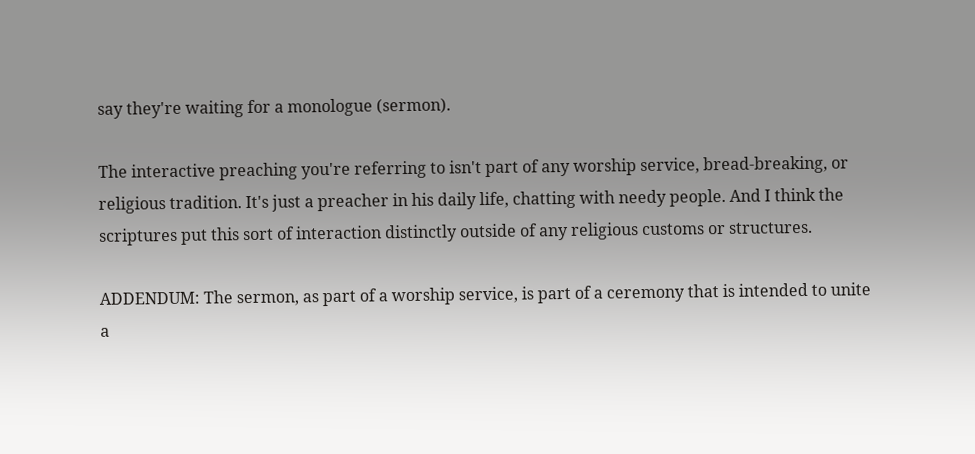say they're waiting for a monologue (sermon).

The interactive preaching you're referring to isn't part of any worship service, bread-breaking, or religious tradition. It's just a preacher in his daily life, chatting with needy people. And I think the scriptures put this sort of interaction distinctly outside of any religious customs or structures.

ADDENDUM: The sermon, as part of a worship service, is part of a ceremony that is intended to unite a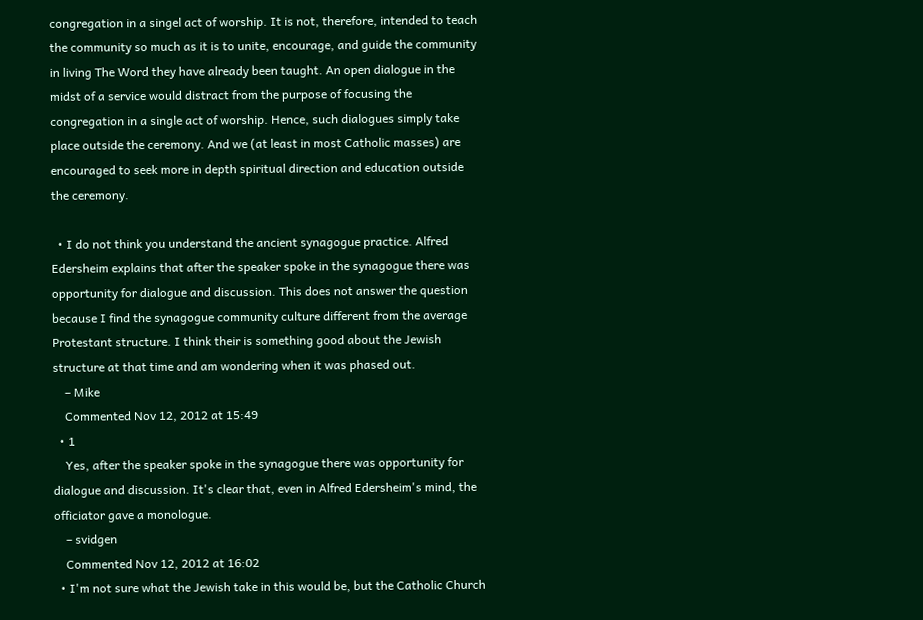congregation in a singel act of worship. It is not, therefore, intended to teach the community so much as it is to unite, encourage, and guide the community in living The Word they have already been taught. An open dialogue in the midst of a service would distract from the purpose of focusing the congregation in a single act of worship. Hence, such dialogues simply take place outside the ceremony. And we (at least in most Catholic masses) are encouraged to seek more in depth spiritual direction and education outside the ceremony.

  • I do not think you understand the ancient synagogue practice. Alfred Edersheim explains that after the speaker spoke in the synagogue there was opportunity for dialogue and discussion. This does not answer the question because I find the synagogue community culture different from the average Protestant structure. I think their is something good about the Jewish structure at that time and am wondering when it was phased out.
    – Mike
    Commented Nov 12, 2012 at 15:49
  • 1
    Yes, after the speaker spoke in the synagogue there was opportunity for dialogue and discussion. It's clear that, even in Alfred Edersheim's mind, the officiator gave a monologue.
    – svidgen
    Commented Nov 12, 2012 at 16:02
  • I'm not sure what the Jewish take in this would be, but the Catholic Church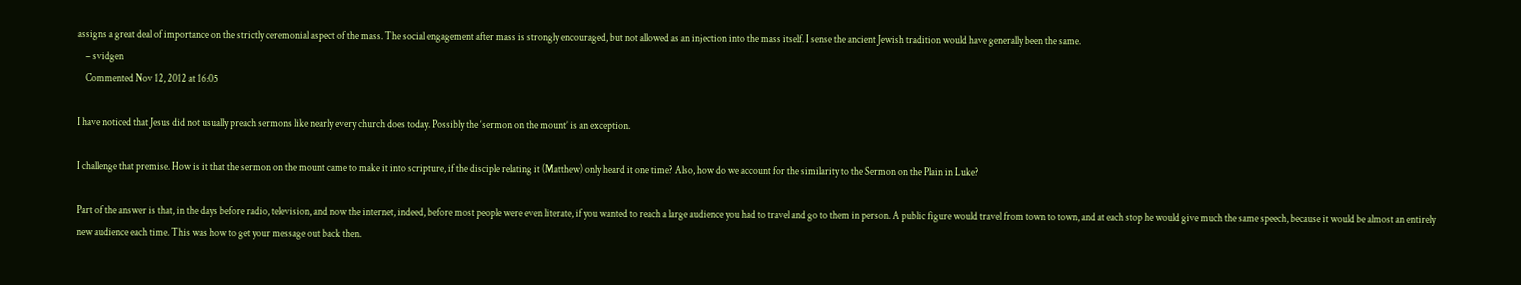assigns a great deal of importance on the strictly ceremonial aspect of the mass. The social engagement after mass is strongly encouraged, but not allowed as an injection into the mass itself. I sense the ancient Jewish tradition would have generally been the same.
    – svidgen
    Commented Nov 12, 2012 at 16:05

I have noticed that Jesus did not usually preach sermons like nearly every church does today. Possibly the ‘sermon on the mount’ is an exception.

I challenge that premise. How is it that the sermon on the mount came to make it into scripture, if the disciple relating it (Matthew) only heard it one time? Also, how do we account for the similarity to the Sermon on the Plain in Luke?

Part of the answer is that, in the days before radio, television, and now the internet, indeed, before most people were even literate, if you wanted to reach a large audience you had to travel and go to them in person. A public figure would travel from town to town, and at each stop he would give much the same speech, because it would be almost an entirely new audience each time. This was how to get your message out back then.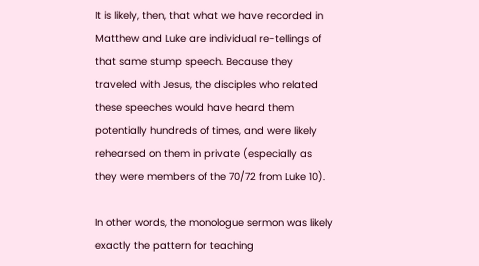It is likely, then, that what we have recorded in Matthew and Luke are individual re-tellings of that same stump speech. Because they traveled with Jesus, the disciples who related these speeches would have heard them potentially hundreds of times, and were likely rehearsed on them in private (especially as they were members of the 70/72 from Luke 10).

In other words, the monologue sermon was likely exactly the pattern for teaching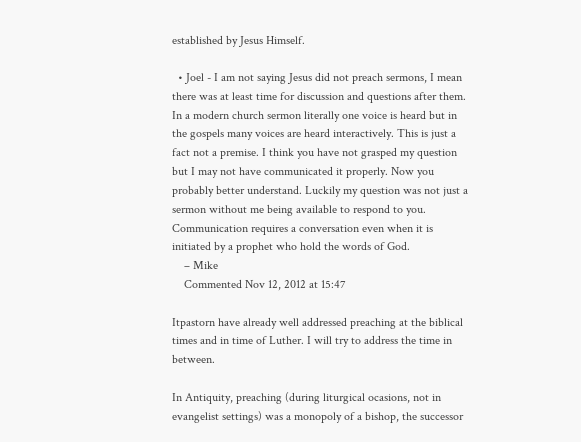established by Jesus Himself.

  • Joel - I am not saying Jesus did not preach sermons, I mean there was at least time for discussion and questions after them. In a modern church sermon literally one voice is heard but in the gospels many voices are heard interactively. This is just a fact not a premise. I think you have not grasped my question but I may not have communicated it properly. Now you probably better understand. Luckily my question was not just a sermon without me being available to respond to you. Communication requires a conversation even when it is initiated by a prophet who hold the words of God.
    – Mike
    Commented Nov 12, 2012 at 15:47

Itpastorn have already well addressed preaching at the biblical times and in time of Luther. I will try to address the time in between.

In Antiquity, preaching (during liturgical ocasions, not in evangelist settings) was a monopoly of a bishop, the successor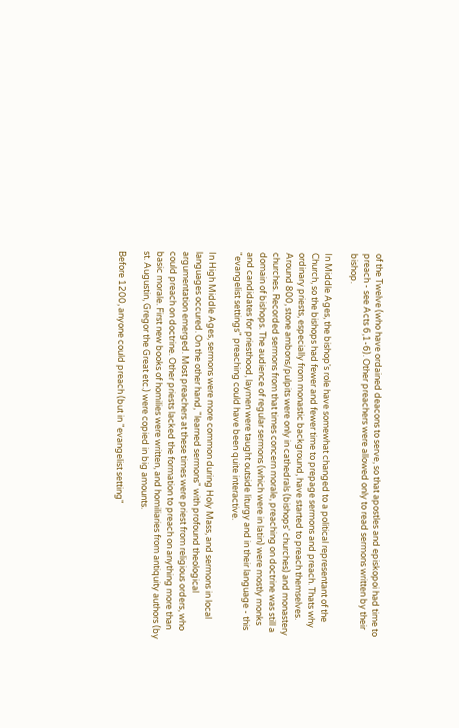of the Twelve (who have ordained deacons to serve, so that apostles and episkopoi had time to preach - see Acts 6,1-6). Other preachers were allowed only to read sermons written by their bishop.

In Middle Ages, the bishop's role have somewhat changed to a political representant of the Church, so the bishops had fewer and fewer time to prepage sermons and preach. Thats why ordinary priests, especially from monastic background, have started to preach themselves. Around 800, stone ambons/pulpits were only in cathedrals (bishops' churches) and monastery churches. Recorded sermons from that times concern morale, preaching on doctrine was still a domain of bishops. The audience of regular sermons (which were in latin) were mostly monks and candidates for priesthood, laymen were taught outside liturgy and in their language - this "evangelist settings" preaching could have been quite interactive.

In High Middle Ages, sermons were more common during Holy Mass, and sermons in local languages occured. On the other hand, "learned sermons" with profound theological argumentation emerged. Most preachers at these times were priest from religious orders, who could preach on doctrine. Other priests lacked the formation to preach on anything more than basic morale. First new books of homilies were written, and homiliaries from antiquity authors (by st. Augustin, Gregor the Great etc.) were copied in big amounts.

Before 1200, anyone could preach (but in "evangelist setting"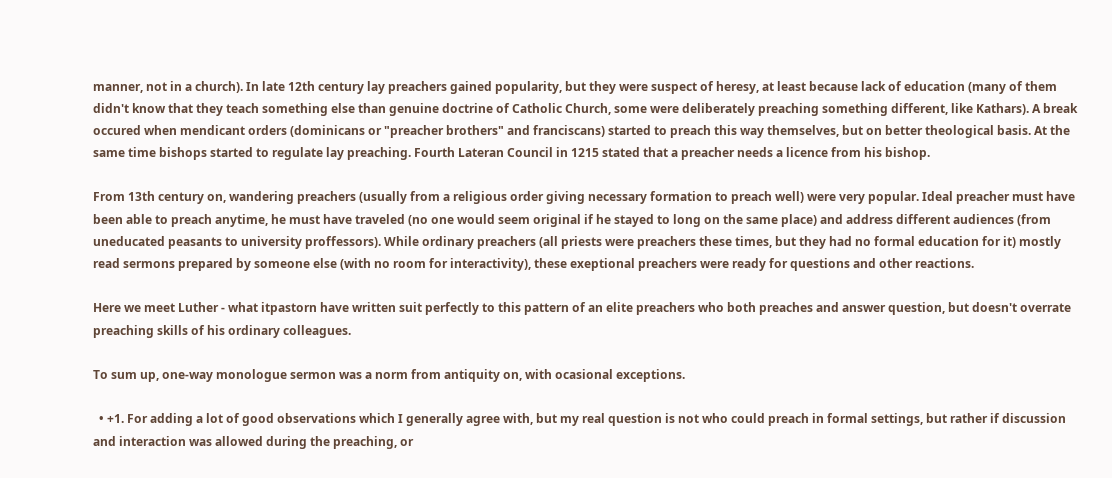manner, not in a church). In late 12th century lay preachers gained popularity, but they were suspect of heresy, at least because lack of education (many of them didn't know that they teach something else than genuine doctrine of Catholic Church, some were deliberately preaching something different, like Kathars). A break occured when mendicant orders (dominicans or "preacher brothers" and franciscans) started to preach this way themselves, but on better theological basis. At the same time bishops started to regulate lay preaching. Fourth Lateran Council in 1215 stated that a preacher needs a licence from his bishop.

From 13th century on, wandering preachers (usually from a religious order giving necessary formation to preach well) were very popular. Ideal preacher must have been able to preach anytime, he must have traveled (no one would seem original if he stayed to long on the same place) and address different audiences (from uneducated peasants to university proffessors). While ordinary preachers (all priests were preachers these times, but they had no formal education for it) mostly read sermons prepared by someone else (with no room for interactivity), these exeptional preachers were ready for questions and other reactions.

Here we meet Luther - what itpastorn have written suit perfectly to this pattern of an elite preachers who both preaches and answer question, but doesn't overrate preaching skills of his ordinary colleagues.

To sum up, one-way monologue sermon was a norm from antiquity on, with ocasional exceptions.

  • +1. For adding a lot of good observations which I generally agree with, but my real question is not who could preach in formal settings, but rather if discussion and interaction was allowed during the preaching, or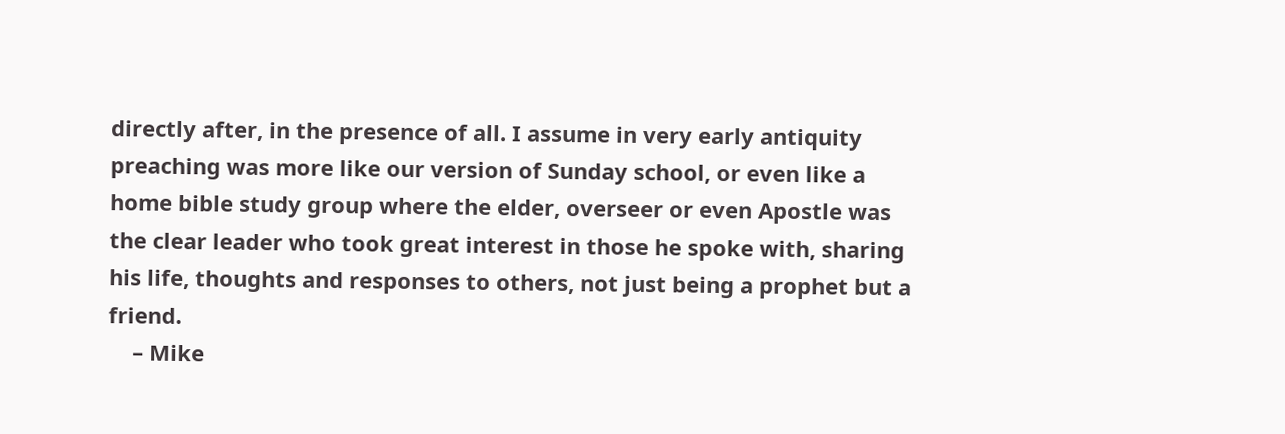directly after, in the presence of all. I assume in very early antiquity preaching was more like our version of Sunday school, or even like a home bible study group where the elder, overseer or even Apostle was the clear leader who took great interest in those he spoke with, sharing his life, thoughts and responses to others, not just being a prophet but a friend.
    – Mike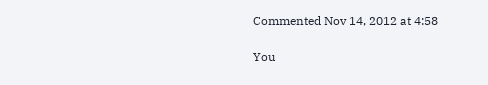Commented Nov 14, 2012 at 4:58

You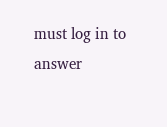must log in to answer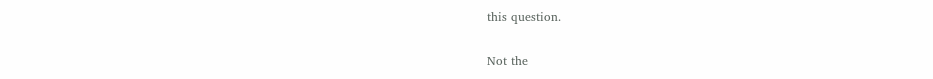this question.

Not the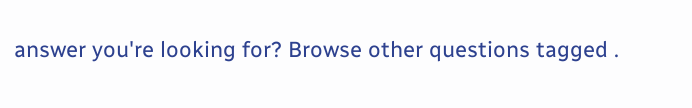answer you're looking for? Browse other questions tagged .